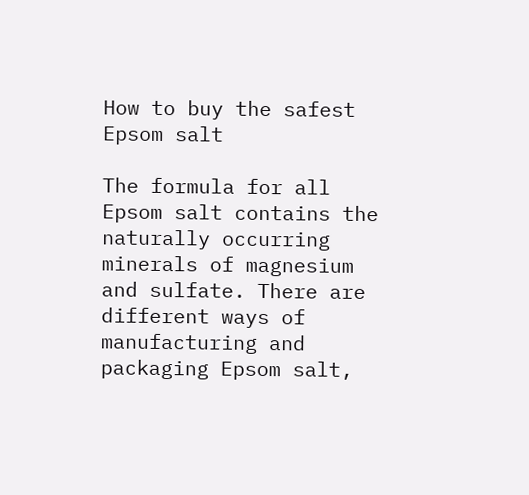How to buy the safest Epsom salt

The formula for all Epsom salt contains the naturally occurring minerals of magnesium and sulfate. There are different ways of manufacturing and packaging Epsom salt,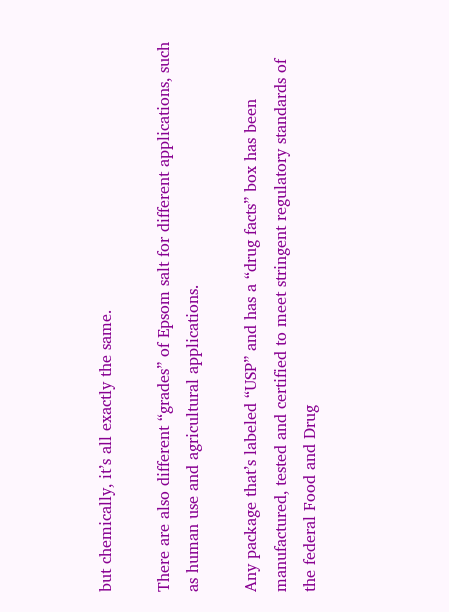but chemically, it’s all exactly the same.

There are also different “grades” of Epsom salt for different applications, such as human use and agricultural applications.

Any package that’s labeled “USP” and has a “drug facts” box has been manufactured, tested and certified to meet stringent regulatory standards of the federal Food and Drug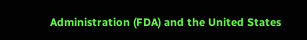Administration (FDA) and the United States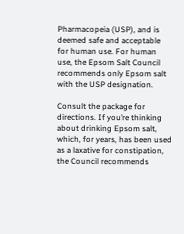Pharmacopeia (USP), and is deemed safe and acceptable for human use. For human use, the Epsom Salt Council recommends only Epsom salt with the USP designation.

Consult the package for directions. If you’re thinking about drinking Epsom salt, which, for years, has been used as a laxative for constipation, the Council recommends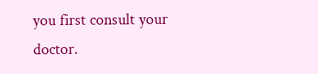you first consult your doctor.